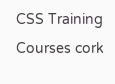CSS Training Courses cork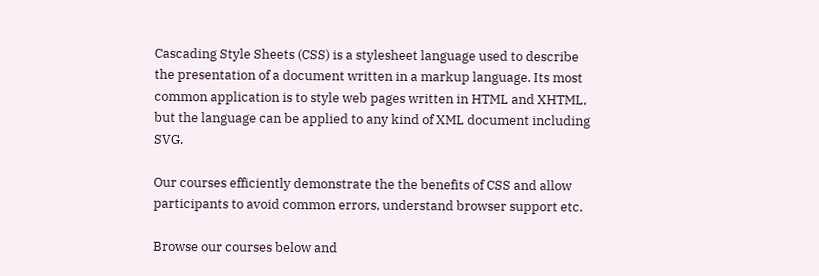Cascading Style Sheets (CSS) is a stylesheet language used to describe the presentation of a document written in a markup language. Its most common application is to style web pages written in HTML and XHTML, but the language can be applied to any kind of XML document including SVG.

Our courses efficiently demonstrate the the benefits of CSS and allow participants to avoid common errors, understand browser support etc.

Browse our courses below and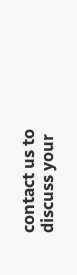contact us to discuss your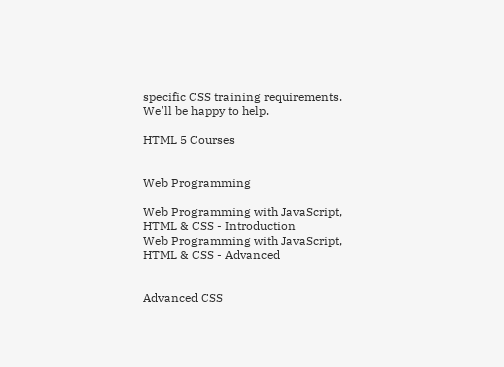specific CSS training requirements. We'll be happy to help.

HTML 5 Courses


Web Programming

Web Programming with JavaScript, HTML & CSS - Introduction
Web Programming with JavaScript, HTML & CSS - Advanced


Advanced CSS